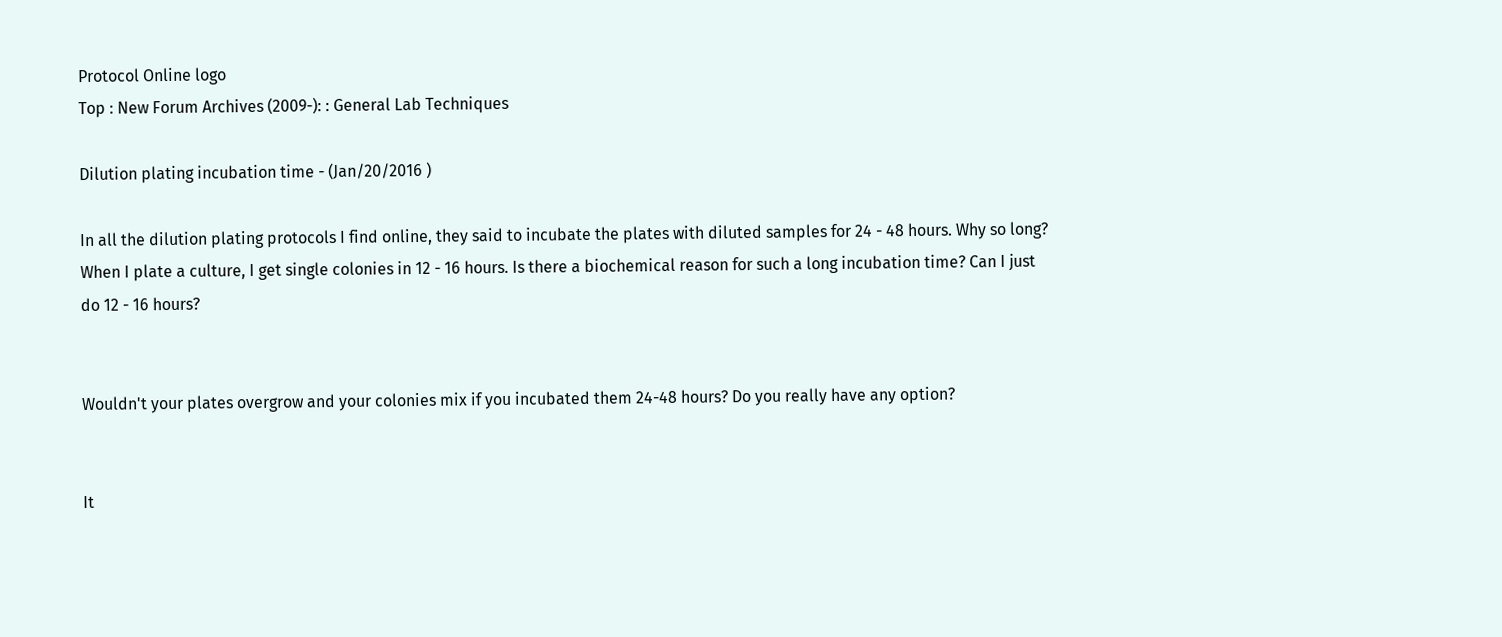Protocol Online logo
Top : New Forum Archives (2009-): : General Lab Techniques

Dilution plating incubation time - (Jan/20/2016 )

In all the dilution plating protocols I find online, they said to incubate the plates with diluted samples for 24 - 48 hours. Why so long? When I plate a culture, I get single colonies in 12 - 16 hours. Is there a biochemical reason for such a long incubation time? Can I just do 12 - 16 hours?


Wouldn't your plates overgrow and your colonies mix if you incubated them 24-48 hours? Do you really have any option?


It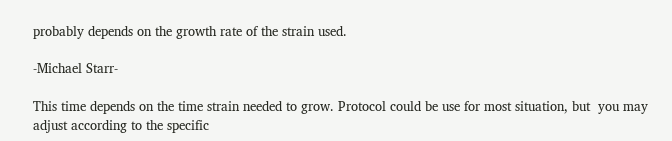probably depends on the growth rate of the strain used.

-Michael Starr-

This time depends on the time strain needed to grow. Protocol could be use for most situation, but  you may adjust according to the specific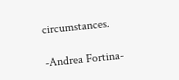circumstances.

-Andrea Fortina-